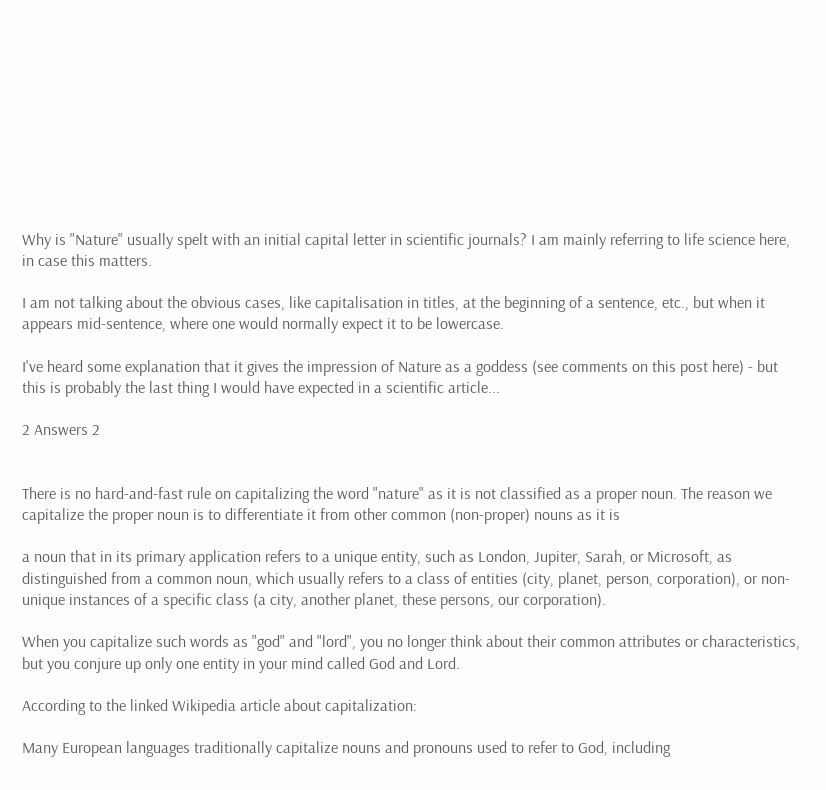Why is "Nature" usually spelt with an initial capital letter in scientific journals? I am mainly referring to life science here, in case this matters.

I am not talking about the obvious cases, like capitalisation in titles, at the beginning of a sentence, etc., but when it appears mid-sentence, where one would normally expect it to be lowercase.

I've heard some explanation that it gives the impression of Nature as a goddess (see comments on this post here) - but this is probably the last thing I would have expected in a scientific article...

2 Answers 2


There is no hard-and-fast rule on capitalizing the word "nature" as it is not classified as a proper noun. The reason we capitalize the proper noun is to differentiate it from other common (non-proper) nouns as it is

a noun that in its primary application refers to a unique entity, such as London, Jupiter, Sarah, or Microsoft, as distinguished from a common noun, which usually refers to a class of entities (city, planet, person, corporation), or non-unique instances of a specific class (a city, another planet, these persons, our corporation).

When you capitalize such words as "god" and "lord", you no longer think about their common attributes or characteristics, but you conjure up only one entity in your mind called God and Lord.

According to the linked Wikipedia article about capitalization:

Many European languages traditionally capitalize nouns and pronouns used to refer to God, including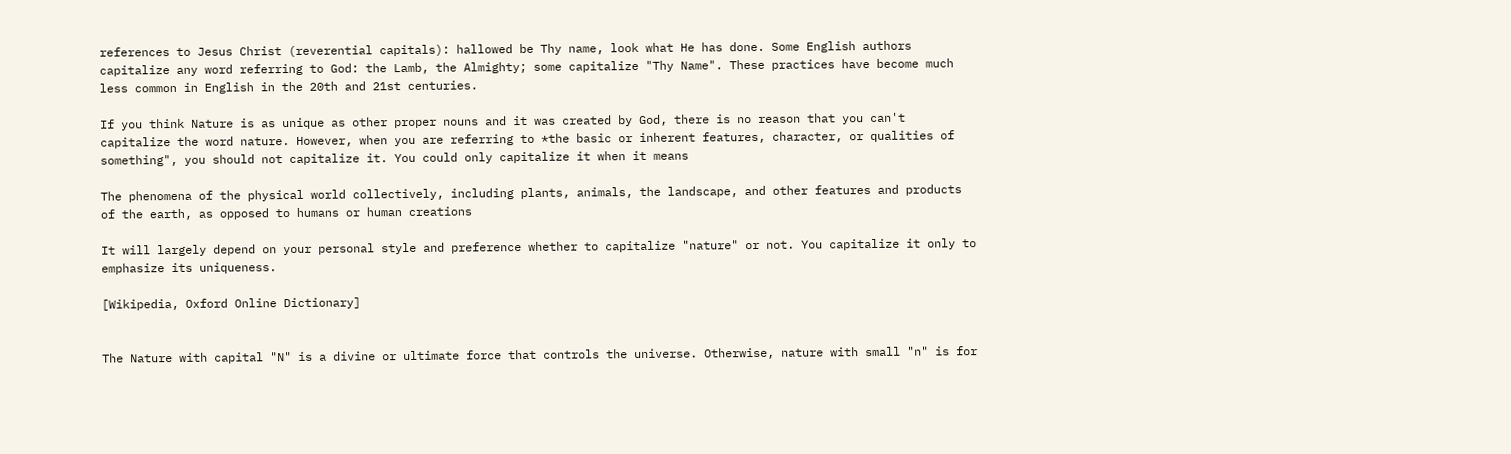references to Jesus Christ (reverential capitals): hallowed be Thy name, look what He has done. Some English authors capitalize any word referring to God: the Lamb, the Almighty; some capitalize "Thy Name". These practices have become much less common in English in the 20th and 21st centuries.

If you think Nature is as unique as other proper nouns and it was created by God, there is no reason that you can't capitalize the word nature. However, when you are referring to *the basic or inherent features, character, or qualities of something", you should not capitalize it. You could only capitalize it when it means

The phenomena of the physical world collectively, including plants, animals, the landscape, and other features and products of the earth, as opposed to humans or human creations

It will largely depend on your personal style and preference whether to capitalize "nature" or not. You capitalize it only to emphasize its uniqueness.

[Wikipedia, Oxford Online Dictionary]


The Nature with capital "N" is a divine or ultimate force that controls the universe. Otherwise, nature with small "n" is for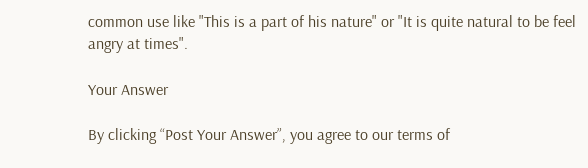common use like "This is a part of his nature" or "It is quite natural to be feel angry at times".

Your Answer

By clicking “Post Your Answer”, you agree to our terms of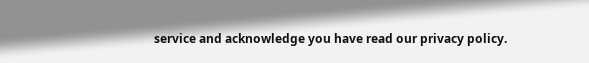service and acknowledge you have read our privacy policy.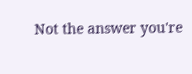Not the answer you're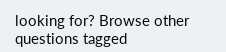looking for? Browse other questions tagged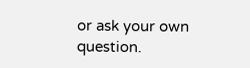or ask your own question.